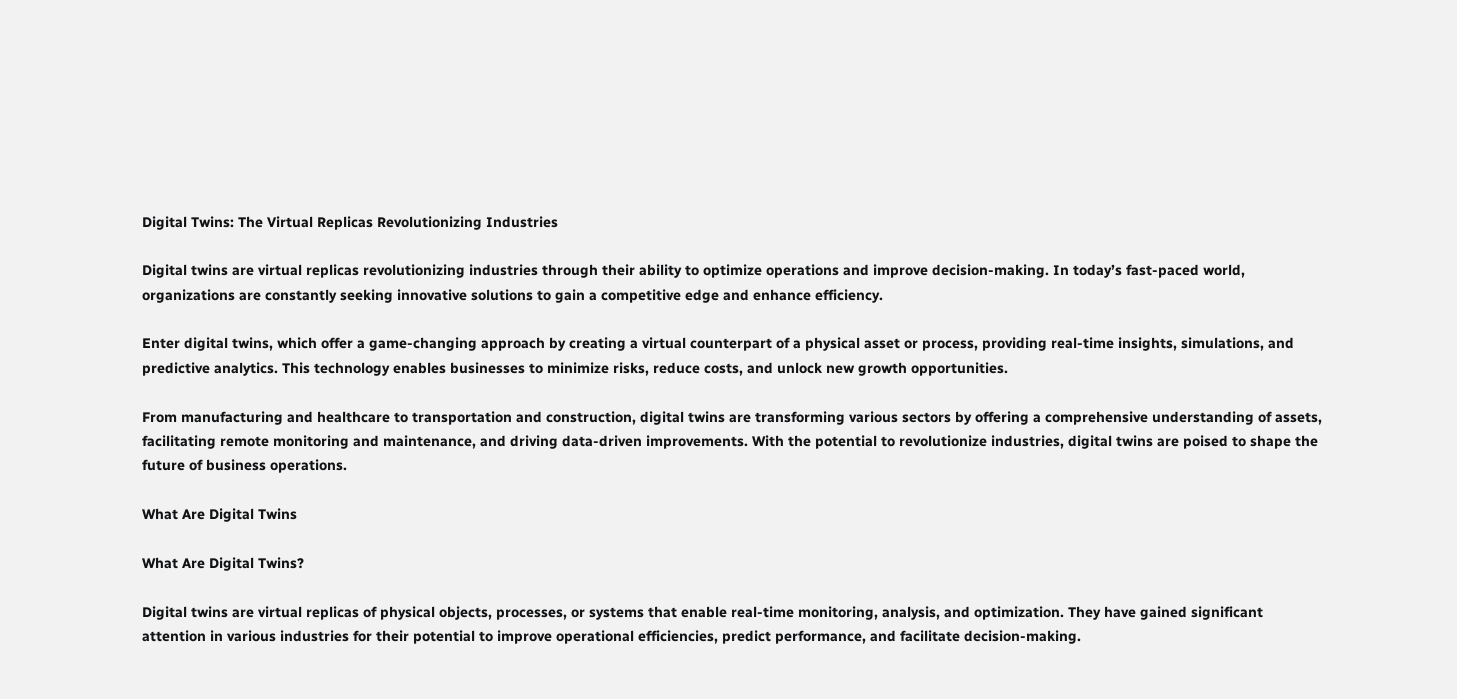Digital Twins: The Virtual Replicas Revolutionizing Industries

Digital twins are virtual replicas revolutionizing industries through their ability to optimize operations and improve decision-making. In today’s fast-paced world, organizations are constantly seeking innovative solutions to gain a competitive edge and enhance efficiency.

Enter digital twins, which offer a game-changing approach by creating a virtual counterpart of a physical asset or process, providing real-time insights, simulations, and predictive analytics. This technology enables businesses to minimize risks, reduce costs, and unlock new growth opportunities.

From manufacturing and healthcare to transportation and construction, digital twins are transforming various sectors by offering a comprehensive understanding of assets, facilitating remote monitoring and maintenance, and driving data-driven improvements. With the potential to revolutionize industries, digital twins are poised to shape the future of business operations.

What Are Digital Twins

What Are Digital Twins?

Digital twins are virtual replicas of physical objects, processes, or systems that enable real-time monitoring, analysis, and optimization. They have gained significant attention in various industries for their potential to improve operational efficiencies, predict performance, and facilitate decision-making.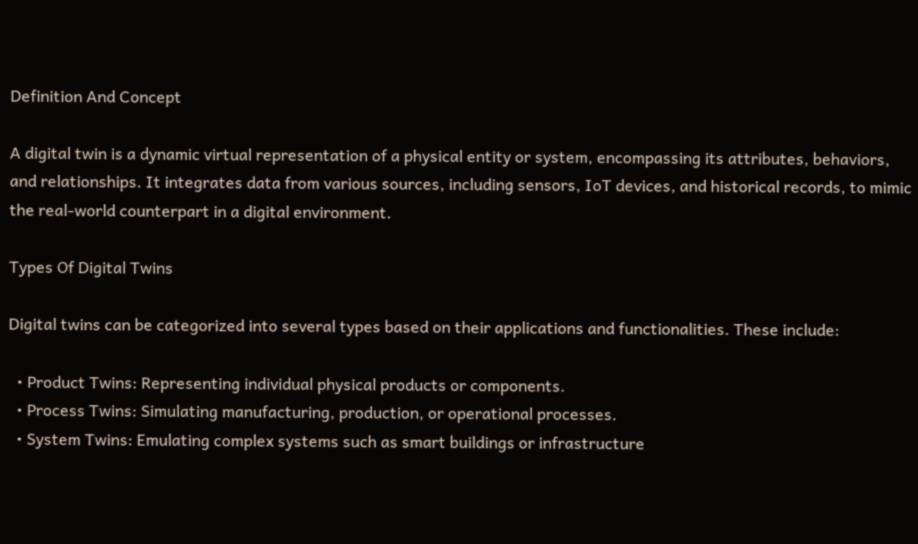Definition And Concept

A digital twin is a dynamic virtual representation of a physical entity or system, encompassing its attributes, behaviors, and relationships. It integrates data from various sources, including sensors, IoT devices, and historical records, to mimic the real-world counterpart in a digital environment.

Types Of Digital Twins

Digital twins can be categorized into several types based on their applications and functionalities. These include:

  • Product Twins: Representing individual physical products or components.
  • Process Twins: Simulating manufacturing, production, or operational processes.
  • System Twins: Emulating complex systems such as smart buildings or infrastructure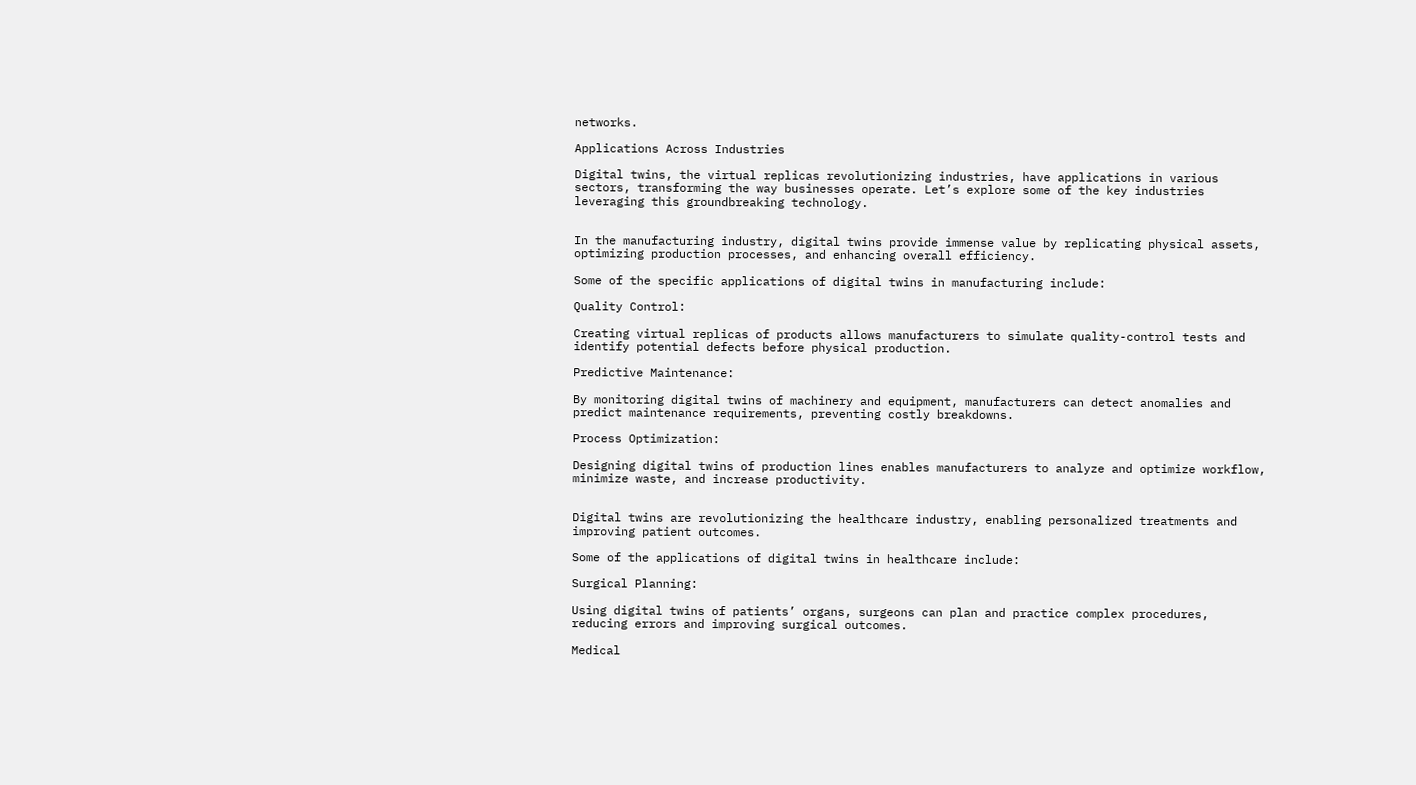networks.

Applications Across Industries

Digital twins, the virtual replicas revolutionizing industries, have applications in various sectors, transforming the way businesses operate. Let’s explore some of the key industries leveraging this groundbreaking technology.


In the manufacturing industry, digital twins provide immense value by replicating physical assets, optimizing production processes, and enhancing overall efficiency.

Some of the specific applications of digital twins in manufacturing include:

Quality Control:

Creating virtual replicas of products allows manufacturers to simulate quality-control tests and identify potential defects before physical production.

Predictive Maintenance:

By monitoring digital twins of machinery and equipment, manufacturers can detect anomalies and predict maintenance requirements, preventing costly breakdowns.

Process Optimization:

Designing digital twins of production lines enables manufacturers to analyze and optimize workflow, minimize waste, and increase productivity.


Digital twins are revolutionizing the healthcare industry, enabling personalized treatments and improving patient outcomes.

Some of the applications of digital twins in healthcare include:

Surgical Planning:

Using digital twins of patients’ organs, surgeons can plan and practice complex procedures, reducing errors and improving surgical outcomes.

Medical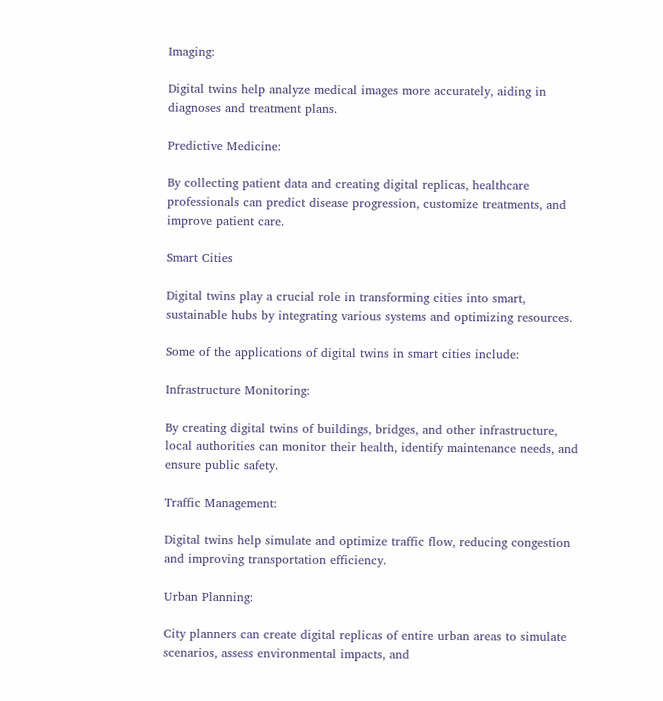Imaging:

Digital twins help analyze medical images more accurately, aiding in diagnoses and treatment plans.

Predictive Medicine:

By collecting patient data and creating digital replicas, healthcare professionals can predict disease progression, customize treatments, and improve patient care.

Smart Cities

Digital twins play a crucial role in transforming cities into smart, sustainable hubs by integrating various systems and optimizing resources.

Some of the applications of digital twins in smart cities include:

Infrastructure Monitoring:

By creating digital twins of buildings, bridges, and other infrastructure, local authorities can monitor their health, identify maintenance needs, and ensure public safety.

Traffic Management:

Digital twins help simulate and optimize traffic flow, reducing congestion and improving transportation efficiency.

Urban Planning:

City planners can create digital replicas of entire urban areas to simulate scenarios, assess environmental impacts, and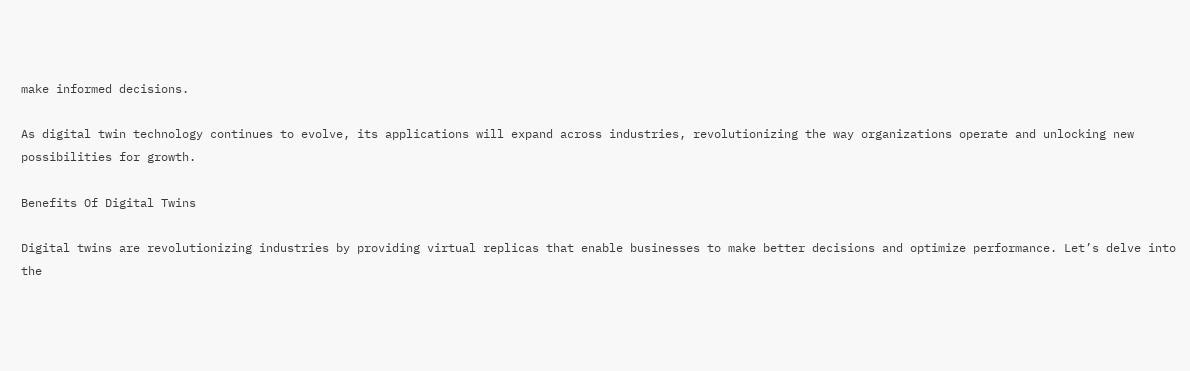make informed decisions.

As digital twin technology continues to evolve, its applications will expand across industries, revolutionizing the way organizations operate and unlocking new possibilities for growth.

Benefits Of Digital Twins

Digital twins are revolutionizing industries by providing virtual replicas that enable businesses to make better decisions and optimize performance. Let’s delve into the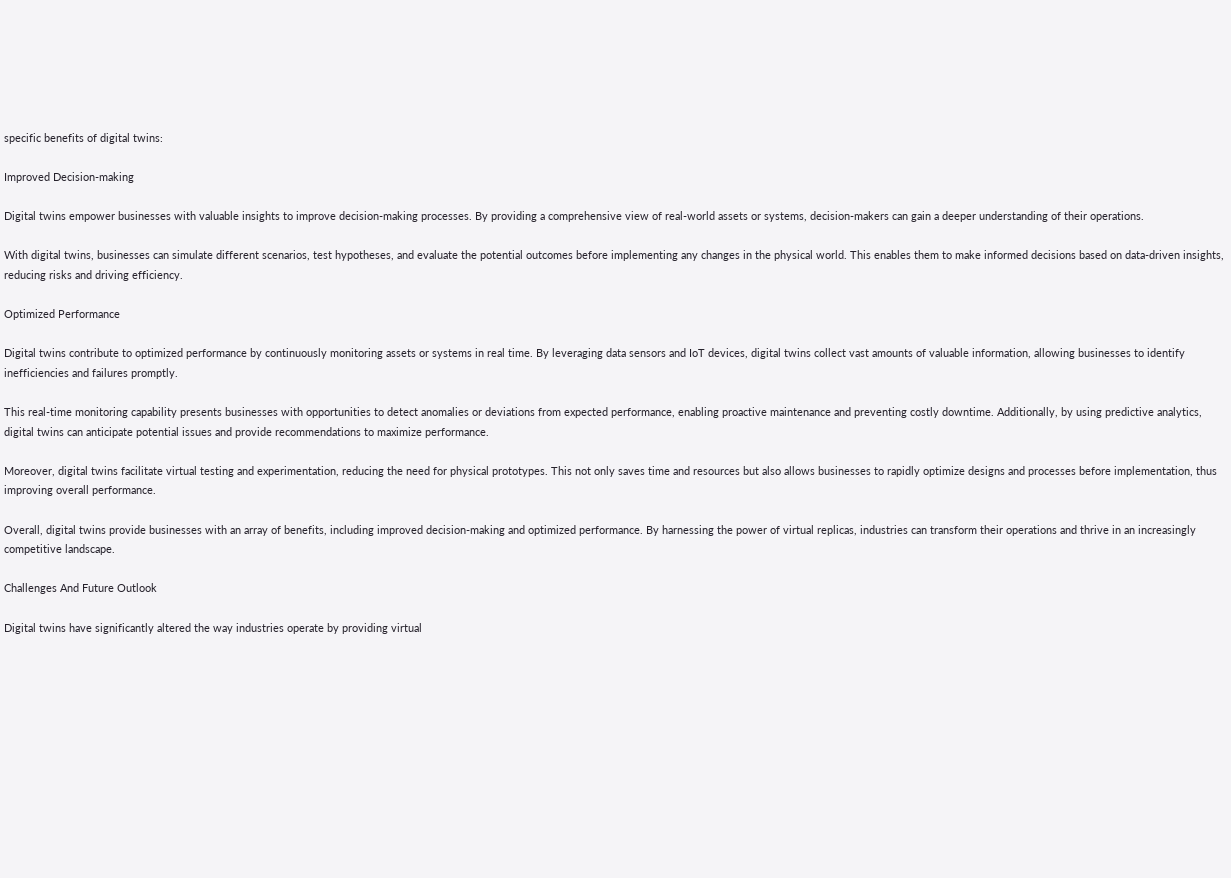specific benefits of digital twins:

Improved Decision-making

Digital twins empower businesses with valuable insights to improve decision-making processes. By providing a comprehensive view of real-world assets or systems, decision-makers can gain a deeper understanding of their operations.

With digital twins, businesses can simulate different scenarios, test hypotheses, and evaluate the potential outcomes before implementing any changes in the physical world. This enables them to make informed decisions based on data-driven insights, reducing risks and driving efficiency.

Optimized Performance

Digital twins contribute to optimized performance by continuously monitoring assets or systems in real time. By leveraging data sensors and IoT devices, digital twins collect vast amounts of valuable information, allowing businesses to identify inefficiencies and failures promptly.

This real-time monitoring capability presents businesses with opportunities to detect anomalies or deviations from expected performance, enabling proactive maintenance and preventing costly downtime. Additionally, by using predictive analytics, digital twins can anticipate potential issues and provide recommendations to maximize performance.

Moreover, digital twins facilitate virtual testing and experimentation, reducing the need for physical prototypes. This not only saves time and resources but also allows businesses to rapidly optimize designs and processes before implementation, thus improving overall performance.

Overall, digital twins provide businesses with an array of benefits, including improved decision-making and optimized performance. By harnessing the power of virtual replicas, industries can transform their operations and thrive in an increasingly competitive landscape.

Challenges And Future Outlook

Digital twins have significantly altered the way industries operate by providing virtual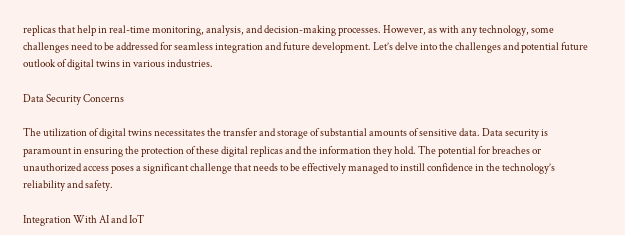replicas that help in real-time monitoring, analysis, and decision-making processes. However, as with any technology, some challenges need to be addressed for seamless integration and future development. Let’s delve into the challenges and potential future outlook of digital twins in various industries.

Data Security Concerns

The utilization of digital twins necessitates the transfer and storage of substantial amounts of sensitive data. Data security is paramount in ensuring the protection of these digital replicas and the information they hold. The potential for breaches or unauthorized access poses a significant challenge that needs to be effectively managed to instill confidence in the technology’s reliability and safety.

Integration With AI and IoT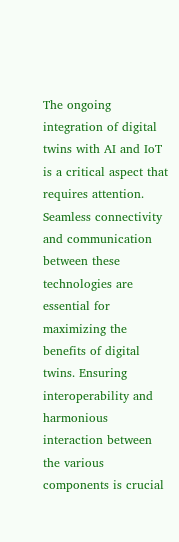The ongoing integration of digital twins with AI and IoT is a critical aspect that requires attention. Seamless connectivity and communication between these technologies are essential for maximizing the benefits of digital twins. Ensuring interoperability and harmonious interaction between the various components is crucial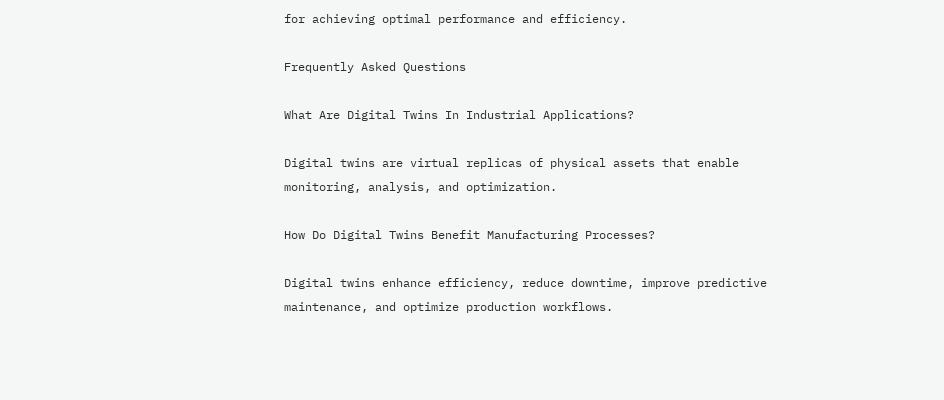for achieving optimal performance and efficiency.

Frequently Asked Questions

What Are Digital Twins In Industrial Applications?

Digital twins are virtual replicas of physical assets that enable monitoring, analysis, and optimization.

How Do Digital Twins Benefit Manufacturing Processes?

Digital twins enhance efficiency, reduce downtime, improve predictive maintenance, and optimize production workflows.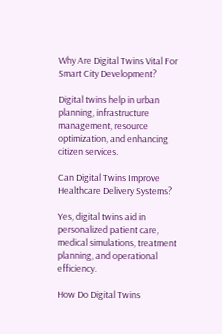Why Are Digital Twins Vital For Smart City Development?

Digital twins help in urban planning, infrastructure management, resource optimization, and enhancing citizen services.

Can Digital Twins Improve Healthcare Delivery Systems?

Yes, digital twins aid in personalized patient care, medical simulations, treatment planning, and operational efficiency.

How Do Digital Twins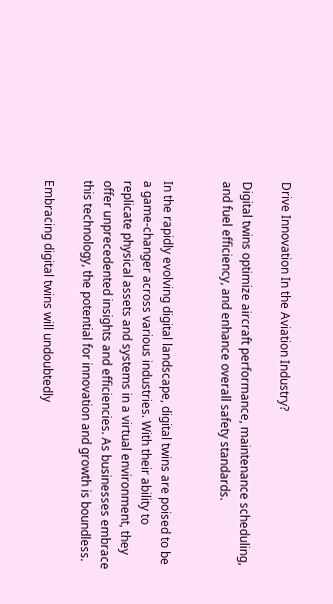Drive Innovation In the Aviation Industry?

Digital twins optimize aircraft performance, maintenance scheduling, and fuel efficiency, and enhance overall safety standards.


In the rapidly evolving digital landscape, digital twins are poised to be a game-changer across various industries. With their ability to replicate physical assets and systems in a virtual environment, they offer unprecedented insights and efficiencies. As businesses embrace this technology, the potential for innovation and growth is boundless.

Embracing digital twins will undoubtedly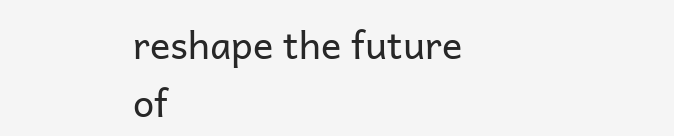reshape the future of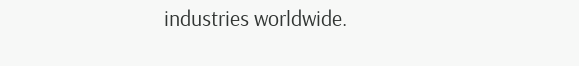industries worldwide.